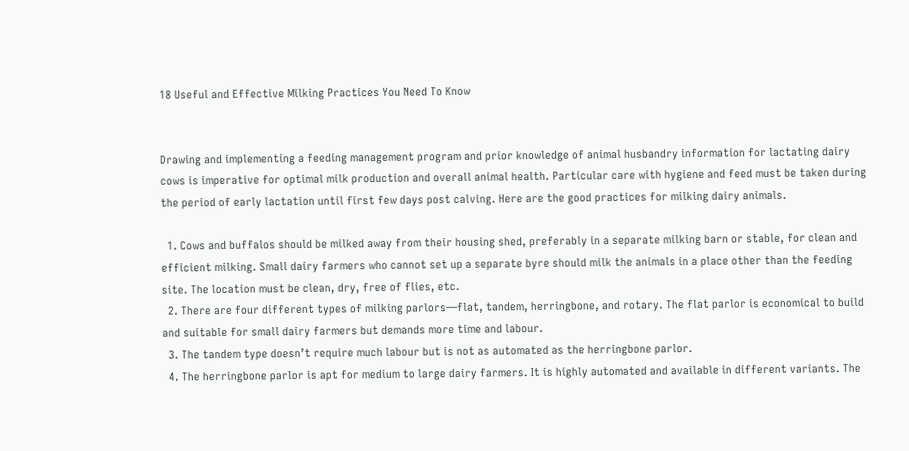18 Useful and Effective Milking Practices You Need To Know


Drawing and implementing a feeding management program and prior knowledge of animal husbandry information for lactating dairy cows is imperative for optimal milk production and overall animal health. Particular care with hygiene and feed must be taken during the period of early lactation until first few days post calving. Here are the good practices for milking dairy animals.

  1. Cows and buffalos should be milked away from their housing shed, preferably in a separate milking barn or stable, for clean and efficient milking. Small dairy farmers who cannot set up a separate byre should milk the animals in a place other than the feeding site. The location must be clean, dry, free of flies, etc.
  2. There are four different types of milking parlors—flat, tandem, herringbone, and rotary. The flat parlor is economical to build and suitable for small dairy farmers but demands more time and labour.
  3. The tandem type doesn’t require much labour but is not as automated as the herringbone parlor.
  4. The herringbone parlor is apt for medium to large dairy farmers. It is highly automated and available in different variants. The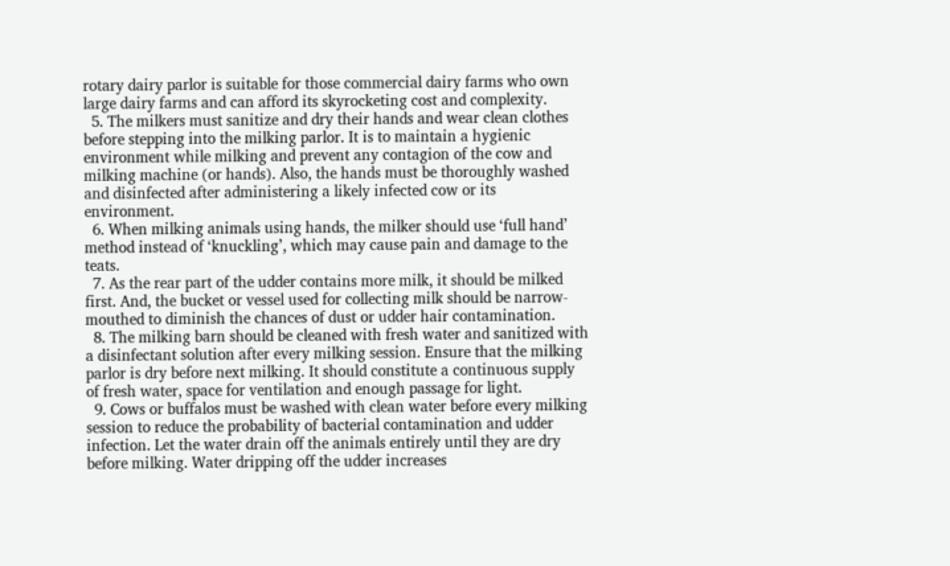rotary dairy parlor is suitable for those commercial dairy farms who own large dairy farms and can afford its skyrocketing cost and complexity.
  5. The milkers must sanitize and dry their hands and wear clean clothes before stepping into the milking parlor. It is to maintain a hygienic environment while milking and prevent any contagion of the cow and milking machine (or hands). Also, the hands must be thoroughly washed and disinfected after administering a likely infected cow or its environment.
  6. When milking animals using hands, the milker should use ‘full hand’ method instead of ‘knuckling’, which may cause pain and damage to the teats.
  7. As the rear part of the udder contains more milk, it should be milked first. And, the bucket or vessel used for collecting milk should be narrow-mouthed to diminish the chances of dust or udder hair contamination.
  8. The milking barn should be cleaned with fresh water and sanitized with a disinfectant solution after every milking session. Ensure that the milking parlor is dry before next milking. It should constitute a continuous supply of fresh water, space for ventilation and enough passage for light.
  9. Cows or buffalos must be washed with clean water before every milking session to reduce the probability of bacterial contamination and udder infection. Let the water drain off the animals entirely until they are dry before milking. Water dripping off the udder increases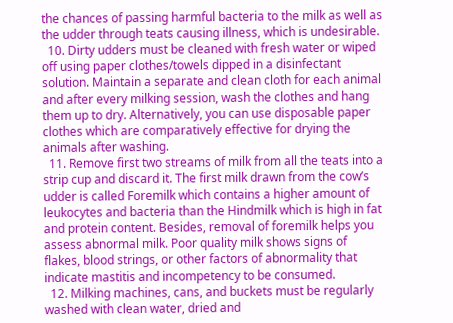the chances of passing harmful bacteria to the milk as well as the udder through teats causing illness, which is undesirable.
  10. Dirty udders must be cleaned with fresh water or wiped off using paper clothes/towels dipped in a disinfectant solution. Maintain a separate and clean cloth for each animal and after every milking session, wash the clothes and hang them up to dry. Alternatively, you can use disposable paper clothes which are comparatively effective for drying the animals after washing.
  11. Remove first two streams of milk from all the teats into a strip cup and discard it. The first milk drawn from the cow’s udder is called Foremilk which contains a higher amount of leukocytes and bacteria than the Hindmilk which is high in fat and protein content. Besides, removal of foremilk helps you assess abnormal milk. Poor quality milk shows signs of flakes, blood strings, or other factors of abnormality that indicate mastitis and incompetency to be consumed.
  12. Milking machines, cans, and buckets must be regularly washed with clean water, dried and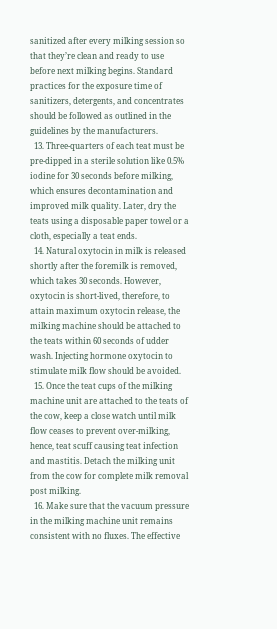sanitized after every milking session so that they’re clean and ready to use before next milking begins. Standard practices for the exposure time of sanitizers, detergents, and concentrates should be followed as outlined in the guidelines by the manufacturers.
  13. Three-quarters of each teat must be pre-dipped in a sterile solution like 0.5% iodine for 30 seconds before milking, which ensures decontamination and improved milk quality. Later, dry the teats using a disposable paper towel or a cloth, especially a teat ends.
  14. Natural oxytocin in milk is released shortly after the foremilk is removed, which takes 30 seconds. However, oxytocin is short-lived, therefore, to attain maximum oxytocin release, the milking machine should be attached to the teats within 60 seconds of udder wash. Injecting hormone oxytocin to stimulate milk flow should be avoided.
  15. Once the teat cups of the milking machine unit are attached to the teats of the cow, keep a close watch until milk flow ceases to prevent over-milking, hence, teat scuff causing teat infection and mastitis. Detach the milking unit from the cow for complete milk removal post milking.
  16. Make sure that the vacuum pressure in the milking machine unit remains consistent with no fluxes. The effective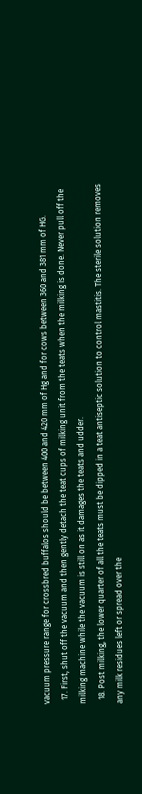vacuum pressure range for crossbred buffalos should be between 400 and 420 mm of Hg and for cows between 360 and 381 mm of HG.
  17. First, shut off the vacuum and then gently detach the teat cups of milking unit from the teats when the milking is done. Never pull off the milking machine while the vacuum is still on as it damages the teats and udder.
  18. Post milking, the lower quarter of all the teats must be dipped in a teat antiseptic solution to control mastitis. The sterile solution removes any milk residues left or spread over the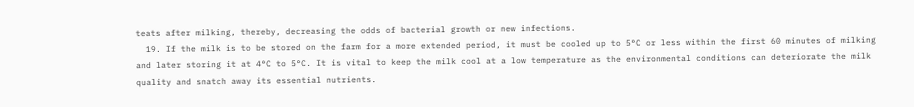teats after milking, thereby, decreasing the odds of bacterial growth or new infections.
  19. If the milk is to be stored on the farm for a more extended period, it must be cooled up to 5°C or less within the first 60 minutes of milking and later storing it at 4°C to 5°C. It is vital to keep the milk cool at a low temperature as the environmental conditions can deteriorate the milk quality and snatch away its essential nutrients.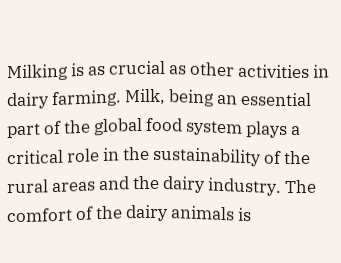Milking is as crucial as other activities in dairy farming. Milk, being an essential part of the global food system plays a critical role in the sustainability of the rural areas and the dairy industry. The comfort of the dairy animals is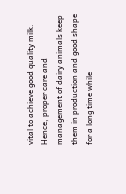vital to achieve good quality milk. Hence, proper care and management of dairy animals keep them in production and good shape for a long time while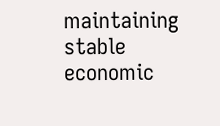maintaining stable economic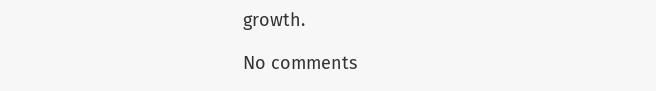growth.

No comments